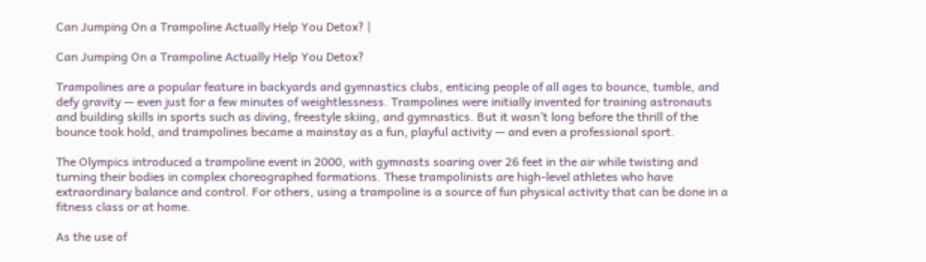Can Jumping On a Trampoline Actually Help You Detox? |

Can Jumping On a Trampoline Actually Help You Detox?

Trampolines are a popular feature in backyards and gymnastics clubs, enticing people of all ages to bounce, tumble, and defy gravity — even just for a few minutes of weightlessness. Trampolines were initially invented for training astronauts and building skills in sports such as diving, freestyle skiing, and gymnastics. But it wasn’t long before the thrill of the bounce took hold, and trampolines became a mainstay as a fun, playful activity — and even a professional sport.

The Olympics introduced a trampoline event in 2000, with gymnasts soaring over 26 feet in the air while twisting and turning their bodies in complex choreographed formations. These trampolinists are high-level athletes who have extraordinary balance and control. For others, using a trampoline is a source of fun physical activity that can be done in a fitness class or at home.

As the use of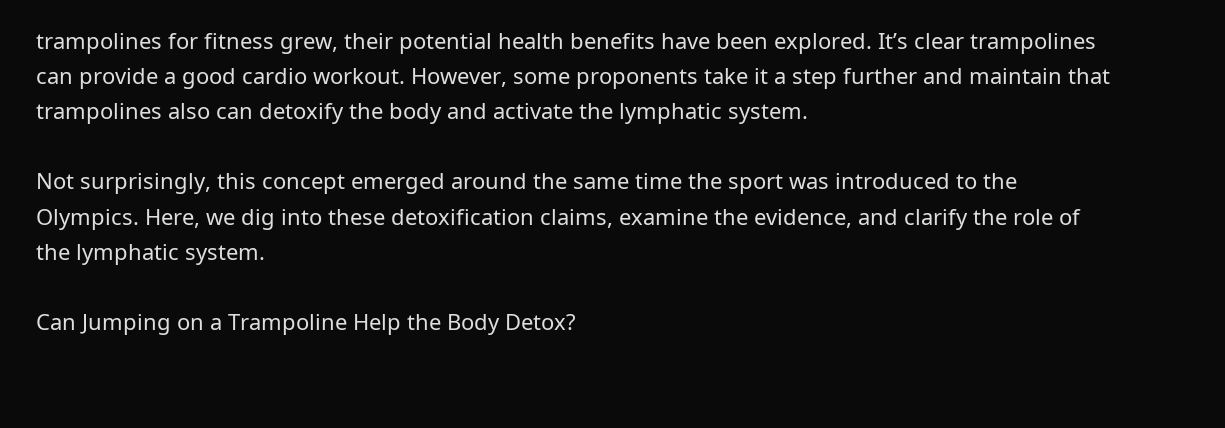trampolines for fitness grew, their potential health benefits have been explored. It’s clear trampolines can provide a good cardio workout. However, some proponents take it a step further and maintain that trampolines also can detoxify the body and activate the lymphatic system.

Not surprisingly, this concept emerged around the same time the sport was introduced to the Olympics. Here, we dig into these detoxification claims, examine the evidence, and clarify the role of the lymphatic system.

Can Jumping on a Trampoline Help the Body Detox?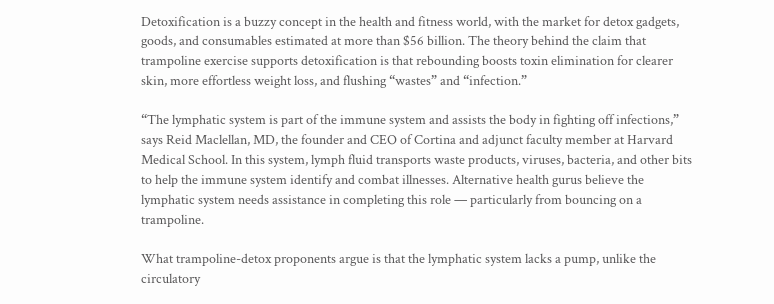Detoxification is a buzzy concept in the health and fitness world, with the market for detox gadgets, goods, and consumables estimated at more than $56 billion. The theory behind the claim that trampoline exercise supports detoxification is that rebounding boosts toxin elimination for clearer skin, more effortless weight loss, and flushing “wastes” and “infection.”

“The lymphatic system is part of the immune system and assists the body in fighting off infections,” says Reid Maclellan, MD, the founder and CEO of Cortina and adjunct faculty member at Harvard Medical School. In this system, lymph fluid transports waste products, viruses, bacteria, and other bits to help the immune system identify and combat illnesses. Alternative health gurus believe the lymphatic system needs assistance in completing this role — particularly from bouncing on a trampoline.

What trampoline-detox proponents argue is that the lymphatic system lacks a pump, unlike the circulatory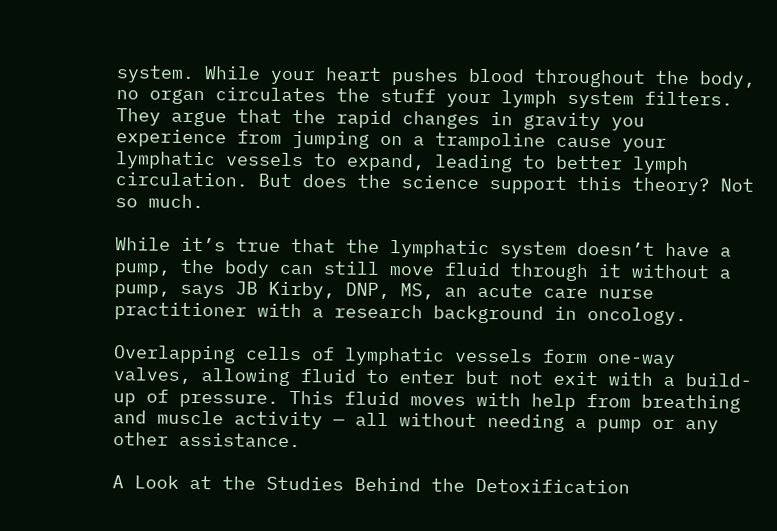system. While your heart pushes blood throughout the body, no organ circulates the stuff your lymph system filters. They argue that the rapid changes in gravity you experience from jumping on a trampoline cause your lymphatic vessels to expand, leading to better lymph circulation. But does the science support this theory? Not so much.

While it’s true that the lymphatic system doesn’t have a pump, the body can still move fluid through it without a pump, says JB Kirby, DNP, MS, an acute care nurse practitioner with a research background in oncology.

Overlapping cells of lymphatic vessels form one-way valves, allowing fluid to enter but not exit with a build-up of pressure. This fluid moves with help from breathing and muscle activity — all without needing a pump or any other assistance.

A Look at the Studies Behind the Detoxification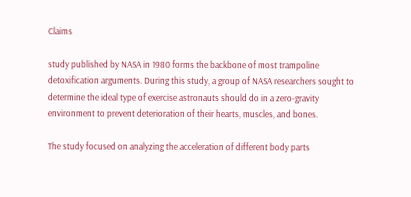Claims

study published by NASA in 1980 forms the backbone of most trampoline detoxification arguments. During this study, a group of NASA researchers sought to determine the ideal type of exercise astronauts should do in a zero-gravity environment to prevent deterioration of their hearts, muscles, and bones.

The study focused on analyzing the acceleration of different body parts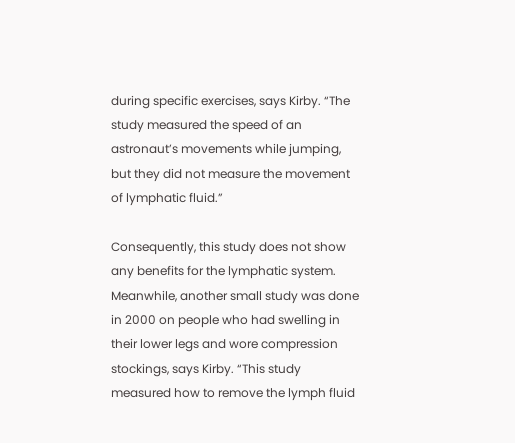during specific exercises, says Kirby. “The study measured the speed of an astronaut’s movements while jumping, but they did not measure the movement of lymphatic fluid.”

Consequently, this study does not show any benefits for the lymphatic system. Meanwhile, another small study was done in 2000 on people who had swelling in their lower legs and wore compression stockings, says Kirby. “This study measured how to remove the lymph fluid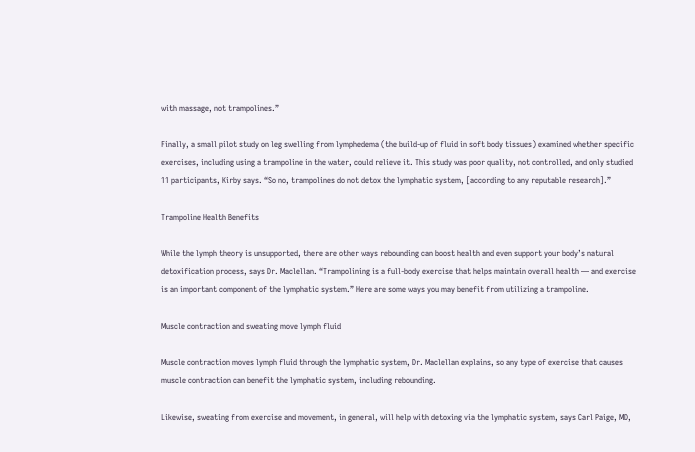with massage, not trampolines.”

Finally, a small pilot study on leg swelling from lymphedema (the build-up of fluid in soft body tissues) examined whether specific exercises, including using a trampoline in the water, could relieve it. This study was poor quality, not controlled, and only studied 11 participants, Kirby says. “So no, trampolines do not detox the lymphatic system, [according to any reputable research].”

Trampoline Health Benefits

While the lymph theory is unsupported, there are other ways rebounding can boost health and even support your body’s natural detoxification process, says Dr. Maclellan. “Trampolining is a full-body exercise that helps maintain overall health — and exercise is an important component of the lymphatic system.” Here are some ways you may benefit from utilizing a trampoline.

Muscle contraction and sweating move lymph fluid

Muscle contraction moves lymph fluid through the lymphatic system, Dr. Maclellan explains, so any type of exercise that causes muscle contraction can benefit the lymphatic system, including rebounding.

Likewise, sweating from exercise and movement, in general, will help with detoxing via the lymphatic system, says Carl Paige, MD,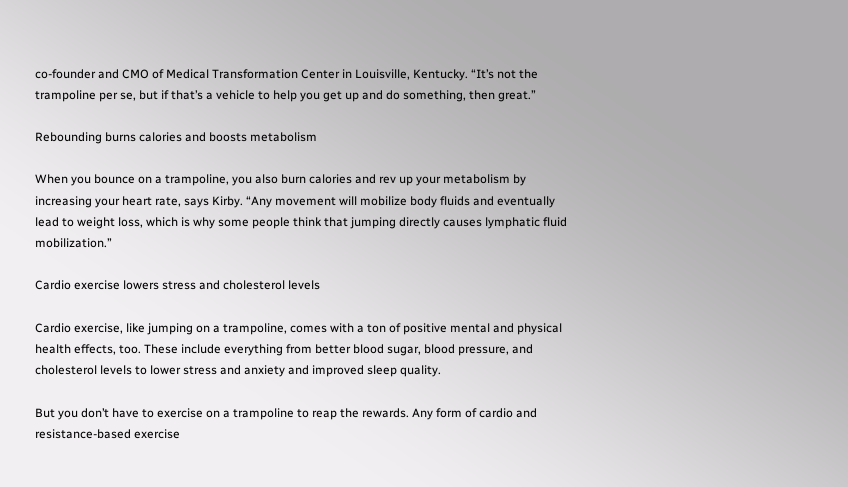co-founder and CMO of Medical Transformation Center in Louisville, Kentucky. “It’s not the trampoline per se, but if that’s a vehicle to help you get up and do something, then great.”

Rebounding burns calories and boosts metabolism

When you bounce on a trampoline, you also burn calories and rev up your metabolism by increasing your heart rate, says Kirby. “Any movement will mobilize body fluids and eventually lead to weight loss, which is why some people think that jumping directly causes lymphatic fluid mobilization.”

Cardio exercise lowers stress and cholesterol levels

Cardio exercise, like jumping on a trampoline, comes with a ton of positive mental and physical health effects, too. These include everything from better blood sugar, blood pressure, and cholesterol levels to lower stress and anxiety and improved sleep quality.

But you don’t have to exercise on a trampoline to reap the rewards. Any form of cardio and resistance-based exercise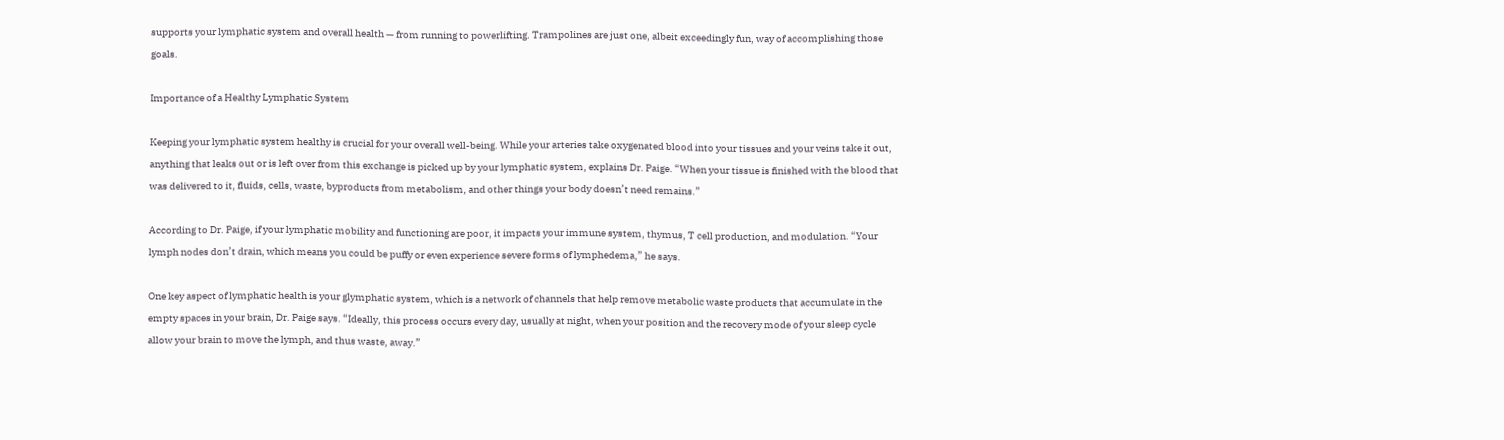supports your lymphatic system and overall health — from running to powerlifting. Trampolines are just one, albeit exceedingly fun, way of accomplishing those goals.

Importance of a Healthy Lymphatic System

Keeping your lymphatic system healthy is crucial for your overall well-being. While your arteries take oxygenated blood into your tissues and your veins take it out, anything that leaks out or is left over from this exchange is picked up by your lymphatic system, explains Dr. Paige. “When your tissue is finished with the blood that was delivered to it, fluids, cells, waste, byproducts from metabolism, and other things your body doesn’t need remains.”

According to Dr. Paige, if your lymphatic mobility and functioning are poor, it impacts your immune system, thymus, T cell production, and modulation. “Your lymph nodes don’t drain, which means you could be puffy or even experience severe forms of lymphedema,” he says.

One key aspect of lymphatic health is your glymphatic system, which is a network of channels that help remove metabolic waste products that accumulate in the empty spaces in your brain, Dr. Paige says. “Ideally, this process occurs every day, usually at night, when your position and the recovery mode of your sleep cycle allow your brain to move the lymph, and thus waste, away.”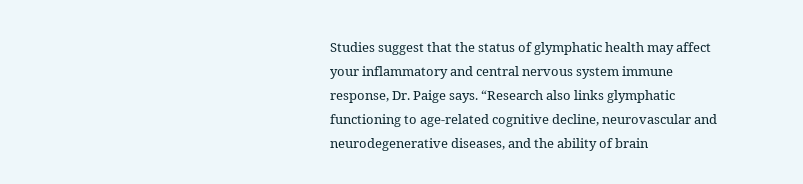Studies suggest that the status of glymphatic health may affect your inflammatory and central nervous system immune response, Dr. Paige says. “Research also links glymphatic functioning to age-related cognitive decline, neurovascular and neurodegenerative diseases, and the ability of brain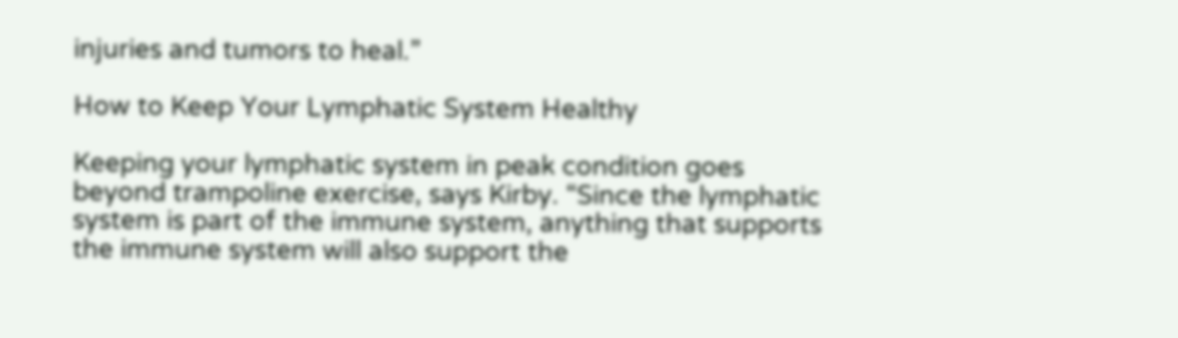injuries and tumors to heal.”

How to Keep Your Lymphatic System Healthy

Keeping your lymphatic system in peak condition goes beyond trampoline exercise, says Kirby. “Since the lymphatic system is part of the immune system, anything that supports the immune system will also support the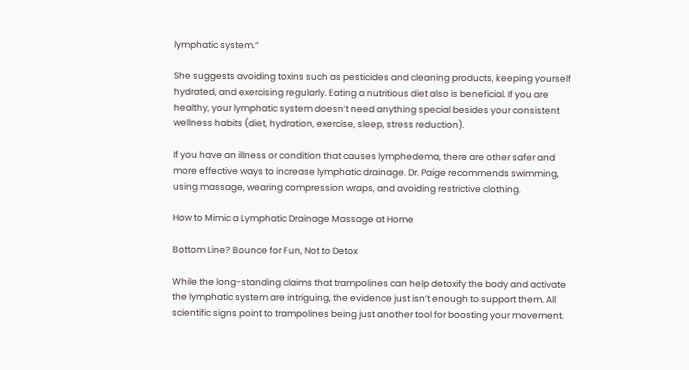lymphatic system.”

She suggests avoiding toxins such as pesticides and cleaning products, keeping yourself hydrated, and exercising regularly. Eating a nutritious diet also is beneficial. If you are healthy, your lymphatic system doesn’t need anything special besides your consistent wellness habits (diet, hydration, exercise, sleep, stress reduction).

If you have an illness or condition that causes lymphedema, there are other safer and more effective ways to increase lymphatic drainage. Dr. Paige recommends swimming, using massage, wearing compression wraps, and avoiding restrictive clothing.

How to Mimic a Lymphatic Drainage Massage at Home

Bottom Line? Bounce for Fun, Not to Detox

While the long-standing claims that trampolines can help detoxify the body and activate the lymphatic system are intriguing, the evidence just isn’t enough to support them. All scientific signs point to trampolines being just another tool for boosting your movement.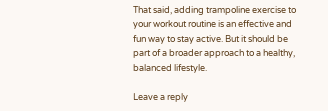That said, adding trampoline exercise to your workout routine is an effective and fun way to stay active. But it should be part of a broader approach to a healthy, balanced lifestyle.

Leave a reply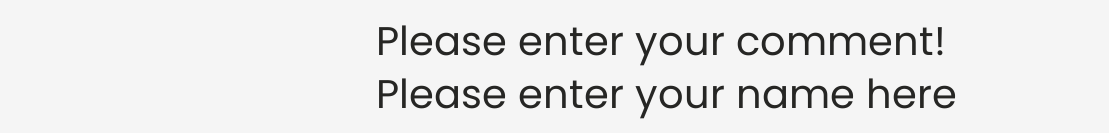Please enter your comment!
Please enter your name here